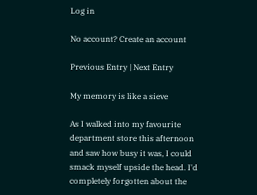Log in

No account? Create an account

Previous Entry | Next Entry

My memory is like a sieve

As I walked into my favourite department store this afternoon and saw how busy it was, I could smack myself upside the head. I'd completely forgotten about the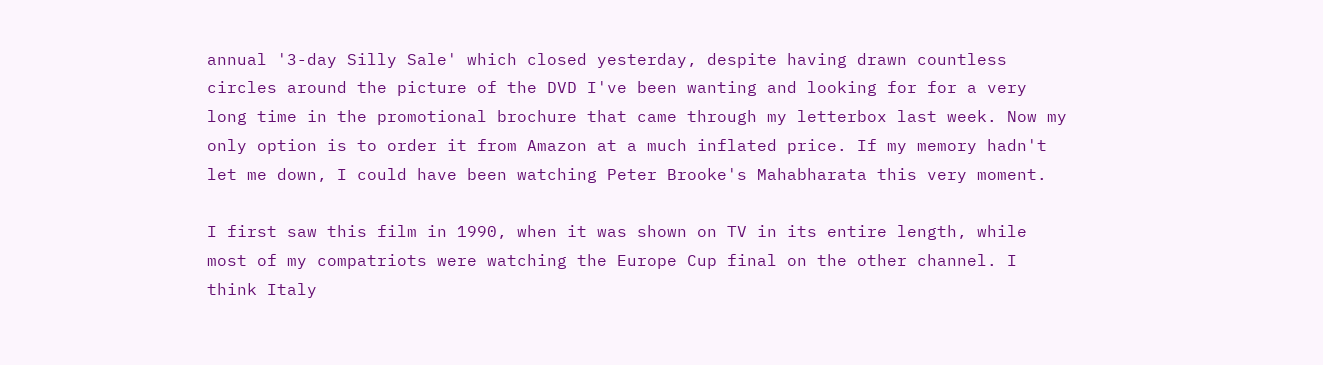annual '3-day Silly Sale' which closed yesterday, despite having drawn countless circles around the picture of the DVD I've been wanting and looking for for a very long time in the promotional brochure that came through my letterbox last week. Now my only option is to order it from Amazon at a much inflated price. If my memory hadn't let me down, I could have been watching Peter Brooke's Mahabharata this very moment.

I first saw this film in 1990, when it was shown on TV in its entire length, while most of my compatriots were watching the Europe Cup final on the other channel. I think Italy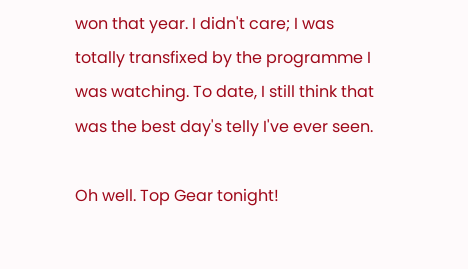won that year. I didn't care; I was totally transfixed by the programme I was watching. To date, I still think that was the best day's telly I've ever seen.

Oh well. Top Gear tonight!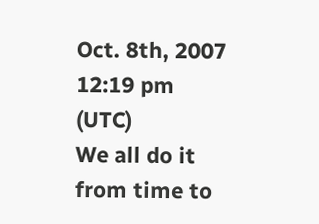Oct. 8th, 2007 12:19 pm (UTC)
We all do it from time to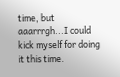time, but aaarrrgh...I could kick myself for doing it this time.